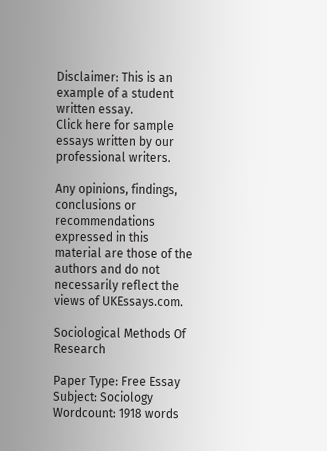Disclaimer: This is an example of a student written essay.
Click here for sample essays written by our professional writers.

Any opinions, findings, conclusions or recommendations expressed in this material are those of the authors and do not necessarily reflect the views of UKEssays.com.

Sociological Methods Of Research

Paper Type: Free Essay Subject: Sociology
Wordcount: 1918 words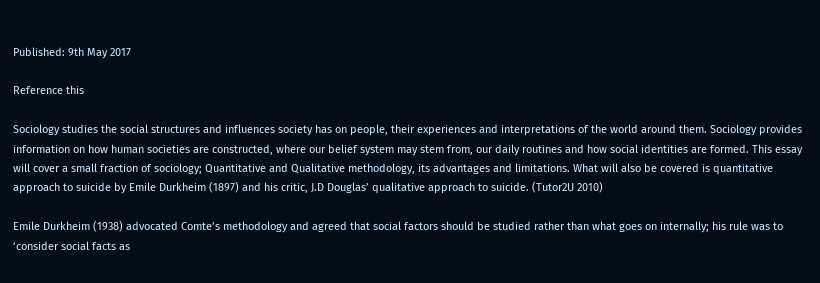Published: 9th May 2017

Reference this

Sociology studies the social structures and influences society has on people, their experiences and interpretations of the world around them. Sociology provides information on how human societies are constructed, where our belief system may stem from, our daily routines and how social identities are formed. This essay will cover a small fraction of sociology; Quantitative and Qualitative methodology, its advantages and limitations. What will also be covered is quantitative approach to suicide by Emile Durkheim (1897) and his critic, J.D Douglas’ qualitative approach to suicide. (Tutor2U 2010)

Emile Durkheim (1938) advocated Comte’s methodology and agreed that social factors should be studied rather than what goes on internally; his rule was to ‘consider social facts as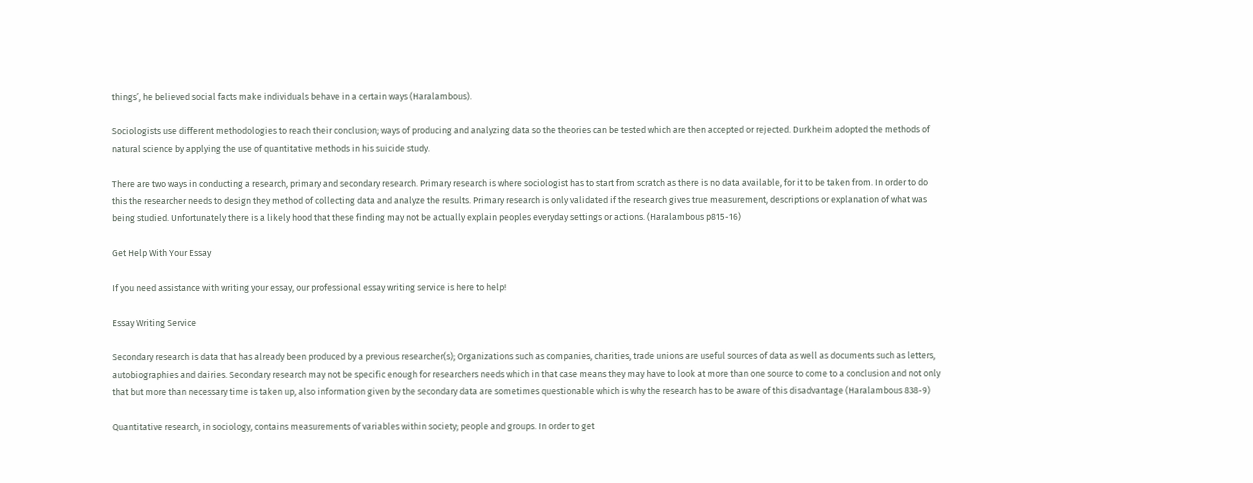things’, he believed social facts make individuals behave in a certain ways (Haralambous).

Sociologists use different methodologies to reach their conclusion; ways of producing and analyzing data so the theories can be tested which are then accepted or rejected. Durkheim adopted the methods of natural science by applying the use of quantitative methods in his suicide study.

There are two ways in conducting a research, primary and secondary research. Primary research is where sociologist has to start from scratch as there is no data available, for it to be taken from. In order to do this the researcher needs to design they method of collecting data and analyze the results. Primary research is only validated if the research gives true measurement, descriptions or explanation of what was being studied. Unfortunately there is a likely hood that these finding may not be actually explain peoples everyday settings or actions. (Haralambous p815-16)

Get Help With Your Essay

If you need assistance with writing your essay, our professional essay writing service is here to help!

Essay Writing Service

Secondary research is data that has already been produced by a previous researcher(s); Organizations such as companies, charities, trade unions are useful sources of data as well as documents such as letters, autobiographies and dairies. Secondary research may not be specific enough for researchers needs which in that case means they may have to look at more than one source to come to a conclusion and not only that but more than necessary time is taken up, also information given by the secondary data are sometimes questionable which is why the research has to be aware of this disadvantage (Haralambous 838-9)

Quantitative research, in sociology, contains measurements of variables within society; people and groups. In order to get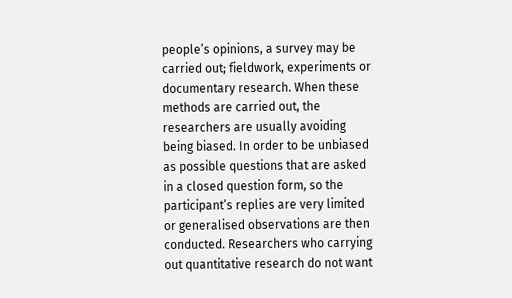people’s opinions, a survey may be carried out; fieldwork, experiments or documentary research. When these methods are carried out, the researchers are usually avoiding being biased. In order to be unbiased as possible questions that are asked in a closed question form, so the participant’s replies are very limited or generalised observations are then conducted. Researchers who carrying out quantitative research do not want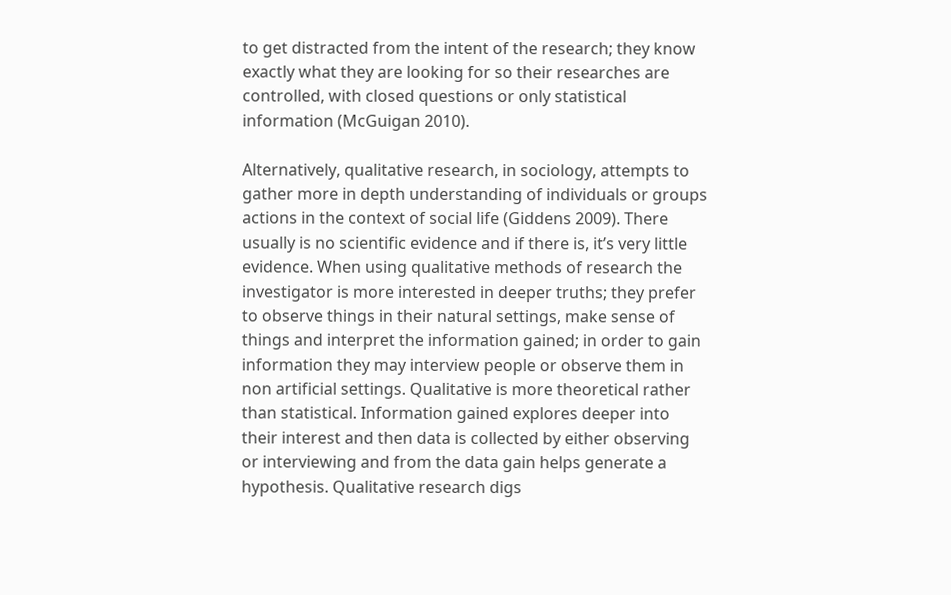to get distracted from the intent of the research; they know exactly what they are looking for so their researches are controlled, with closed questions or only statistical information (McGuigan 2010).

Alternatively, qualitative research, in sociology, attempts to gather more in depth understanding of individuals or groups actions in the context of social life (Giddens 2009). There usually is no scientific evidence and if there is, it’s very little evidence. When using qualitative methods of research the investigator is more interested in deeper truths; they prefer to observe things in their natural settings, make sense of things and interpret the information gained; in order to gain information they may interview people or observe them in non artificial settings. Qualitative is more theoretical rather than statistical. Information gained explores deeper into their interest and then data is collected by either observing or interviewing and from the data gain helps generate a hypothesis. Qualitative research digs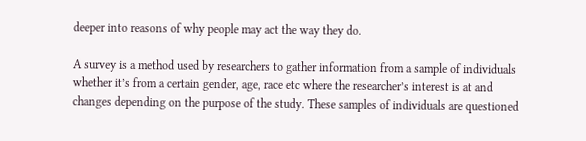deeper into reasons of why people may act the way they do.

A survey is a method used by researchers to gather information from a sample of individuals whether it’s from a certain gender, age, race etc where the researcher’s interest is at and changes depending on the purpose of the study. These samples of individuals are questioned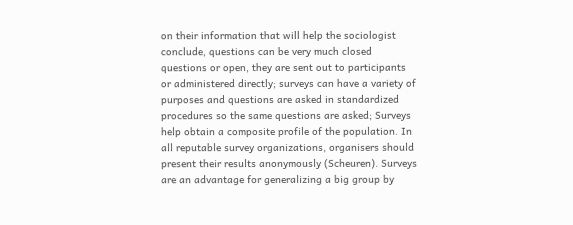on their information that will help the sociologist conclude, questions can be very much closed questions or open, they are sent out to participants or administered directly; surveys can have a variety of purposes and questions are asked in standardized procedures so the same questions are asked; Surveys help obtain a composite profile of the population. In all reputable survey organizations, organisers should present their results anonymously (Scheuren). Surveys are an advantage for generalizing a big group by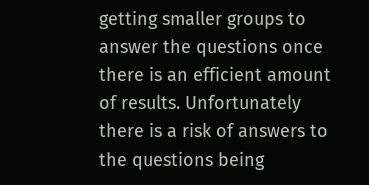getting smaller groups to answer the questions once there is an efficient amount of results. Unfortunately there is a risk of answers to the questions being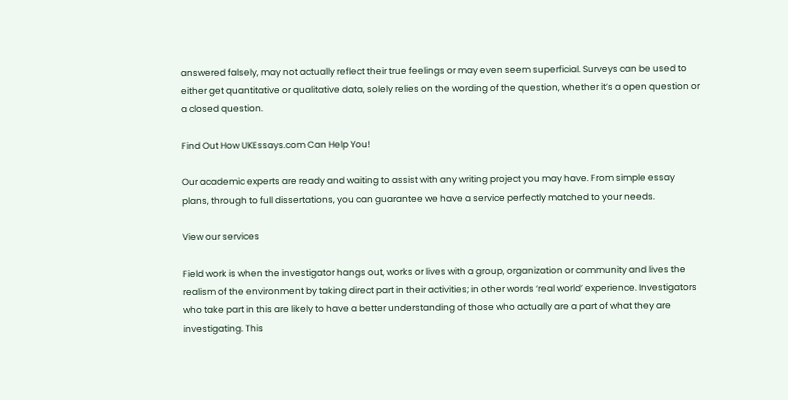answered falsely, may not actually reflect their true feelings or may even seem superficial. Surveys can be used to either get quantitative or qualitative data, solely relies on the wording of the question, whether it’s a open question or a closed question.

Find Out How UKEssays.com Can Help You!

Our academic experts are ready and waiting to assist with any writing project you may have. From simple essay plans, through to full dissertations, you can guarantee we have a service perfectly matched to your needs.

View our services

Field work is when the investigator hangs out, works or lives with a group, organization or community and lives the realism of the environment by taking direct part in their activities; in other words ‘real world’ experience. Investigators who take part in this are likely to have a better understanding of those who actually are a part of what they are investigating. This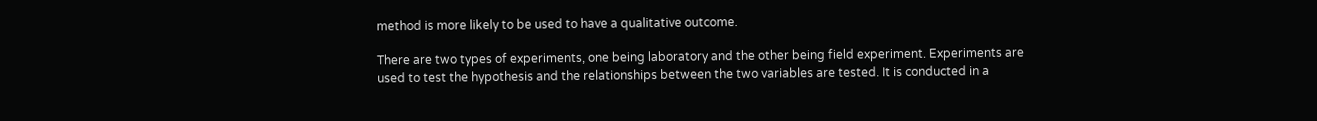method is more likely to be used to have a qualitative outcome.

There are two types of experiments, one being laboratory and the other being field experiment. Experiments are used to test the hypothesis and the relationships between the two variables are tested. It is conducted in a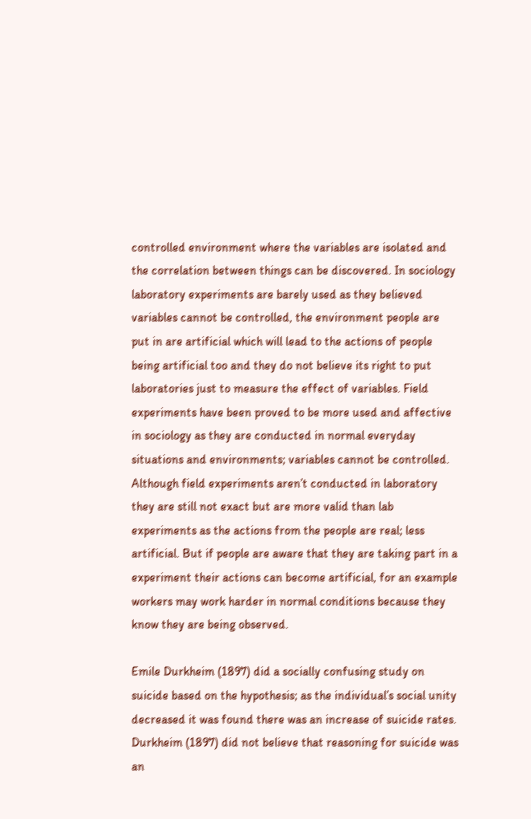controlled environment where the variables are isolated and the correlation between things can be discovered. In sociology laboratory experiments are barely used as they believed variables cannot be controlled, the environment people are put in are artificial which will lead to the actions of people being artificial too and they do not believe its right to put laboratories just to measure the effect of variables. Field experiments have been proved to be more used and affective in sociology as they are conducted in normal everyday situations and environments; variables cannot be controlled. Although field experiments aren’t conducted in laboratory they are still not exact but are more valid than lab experiments as the actions from the people are real; less artificial. But if people are aware that they are taking part in a experiment their actions can become artificial, for an example workers may work harder in normal conditions because they know they are being observed.

Emile Durkheim (1897) did a socially confusing study on suicide based on the hypothesis; as the individual’s social unity decreased it was found there was an increase of suicide rates. Durkheim (1897) did not believe that reasoning for suicide was an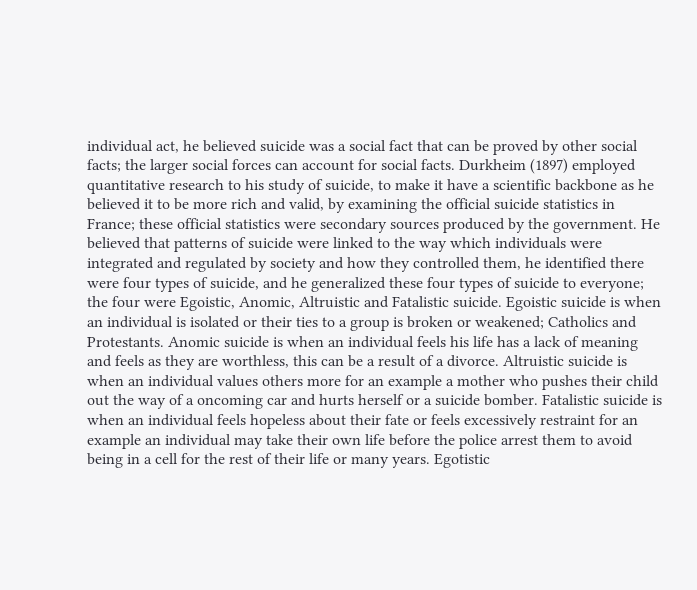individual act, he believed suicide was a social fact that can be proved by other social facts; the larger social forces can account for social facts. Durkheim (1897) employed quantitative research to his study of suicide, to make it have a scientific backbone as he believed it to be more rich and valid, by examining the official suicide statistics in France; these official statistics were secondary sources produced by the government. He believed that patterns of suicide were linked to the way which individuals were integrated and regulated by society and how they controlled them, he identified there were four types of suicide, and he generalized these four types of suicide to everyone; the four were Egoistic, Anomic, Altruistic and Fatalistic suicide. Egoistic suicide is when an individual is isolated or their ties to a group is broken or weakened; Catholics and Protestants. Anomic suicide is when an individual feels his life has a lack of meaning and feels as they are worthless, this can be a result of a divorce. Altruistic suicide is when an individual values others more for an example a mother who pushes their child out the way of a oncoming car and hurts herself or a suicide bomber. Fatalistic suicide is when an individual feels hopeless about their fate or feels excessively restraint for an example an individual may take their own life before the police arrest them to avoid being in a cell for the rest of their life or many years. Egotistic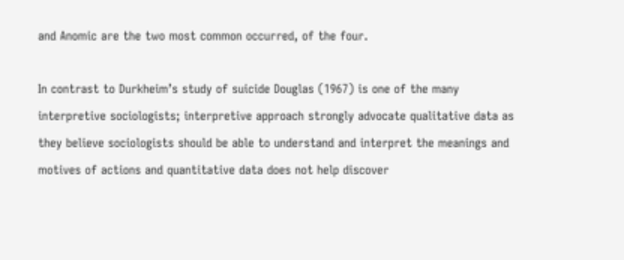and Anomic are the two most common occurred, of the four.

In contrast to Durkheim’s study of suicide Douglas (1967) is one of the many interpretive sociologists; interpretive approach strongly advocate qualitative data as they believe sociologists should be able to understand and interpret the meanings and motives of actions and quantitative data does not help discover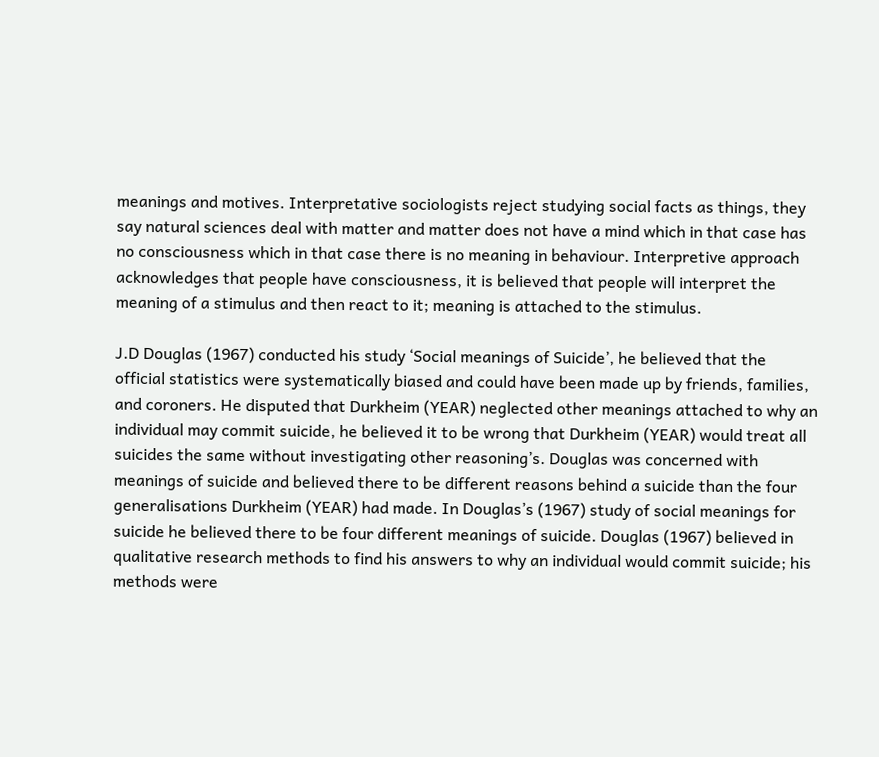meanings and motives. Interpretative sociologists reject studying social facts as things, they say natural sciences deal with matter and matter does not have a mind which in that case has no consciousness which in that case there is no meaning in behaviour. Interpretive approach acknowledges that people have consciousness, it is believed that people will interpret the meaning of a stimulus and then react to it; meaning is attached to the stimulus.

J.D Douglas (1967) conducted his study ‘Social meanings of Suicide’, he believed that the official statistics were systematically biased and could have been made up by friends, families, and coroners. He disputed that Durkheim (YEAR) neglected other meanings attached to why an individual may commit suicide, he believed it to be wrong that Durkheim (YEAR) would treat all suicides the same without investigating other reasoning’s. Douglas was concerned with meanings of suicide and believed there to be different reasons behind a suicide than the four generalisations Durkheim (YEAR) had made. In Douglas’s (1967) study of social meanings for suicide he believed there to be four different meanings of suicide. Douglas (1967) believed in qualitative research methods to find his answers to why an individual would commit suicide; his methods were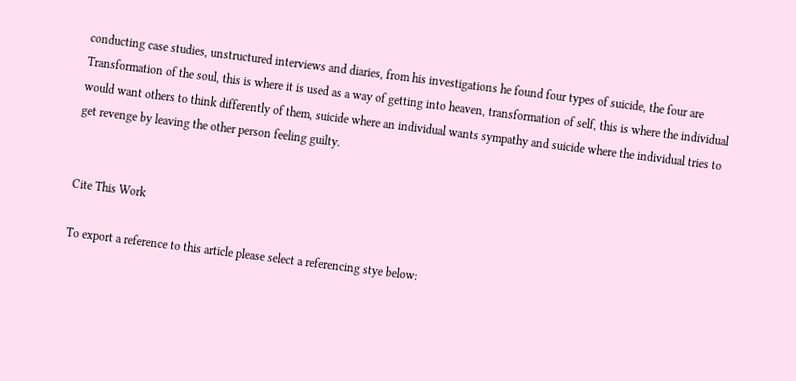conducting case studies, unstructured interviews and diaries, from his investigations he found four types of suicide, the four are Transformation of the soul, this is where it is used as a way of getting into heaven, transformation of self, this is where the individual would want others to think differently of them, suicide where an individual wants sympathy and suicide where the individual tries to get revenge by leaving the other person feeling guilty.


Cite This Work

To export a reference to this article please select a referencing stye below: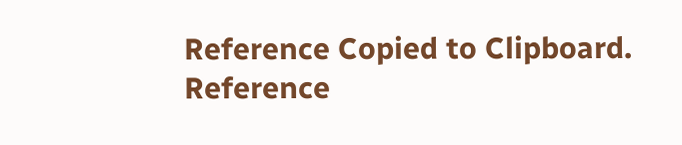Reference Copied to Clipboard.
Reference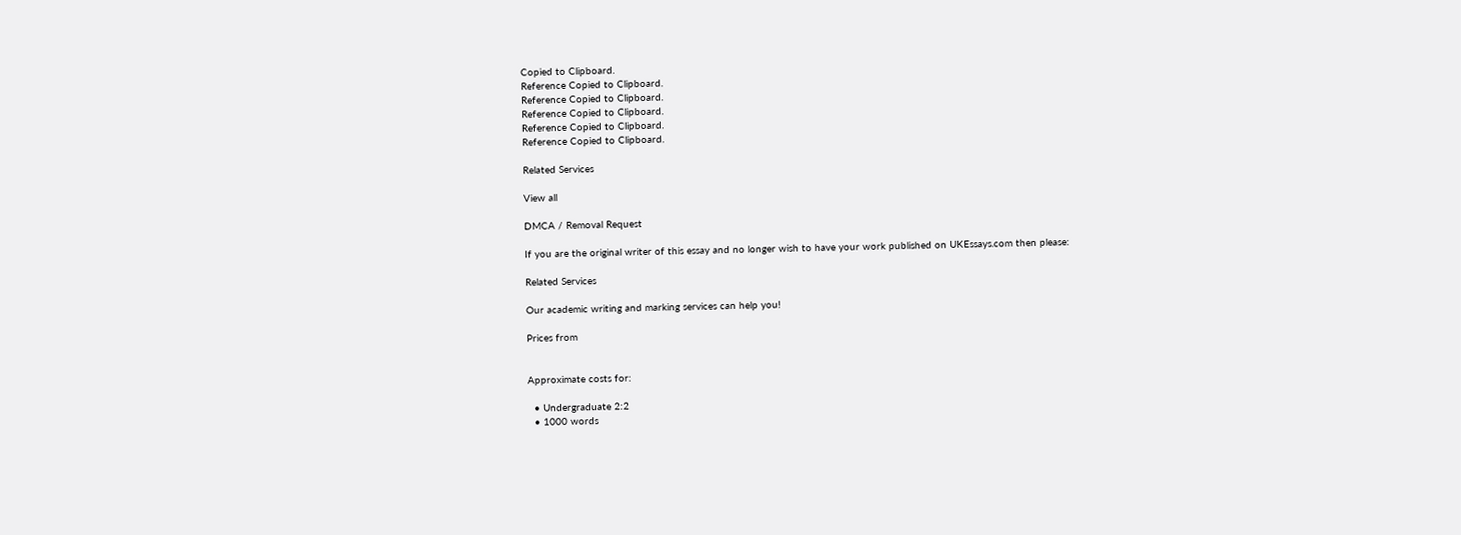Copied to Clipboard.
Reference Copied to Clipboard.
Reference Copied to Clipboard.
Reference Copied to Clipboard.
Reference Copied to Clipboard.
Reference Copied to Clipboard.

Related Services

View all

DMCA / Removal Request

If you are the original writer of this essay and no longer wish to have your work published on UKEssays.com then please:

Related Services

Our academic writing and marking services can help you!

Prices from


Approximate costs for:

  • Undergraduate 2:2
  • 1000 words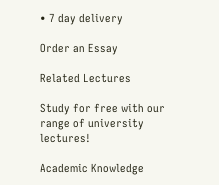• 7 day delivery

Order an Essay

Related Lectures

Study for free with our range of university lectures!

Academic Knowledge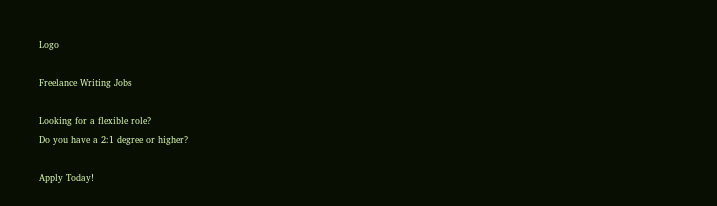Logo

Freelance Writing Jobs

Looking for a flexible role?
Do you have a 2:1 degree or higher?

Apply Today!